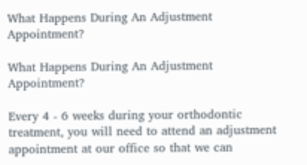What Happens During An Adjustment Appointment?

What Happens During An Adjustment Appointment?

Every 4 - 6 weeks during your orthodontic treatment, you will need to attend an adjustment appointment at our office so that we can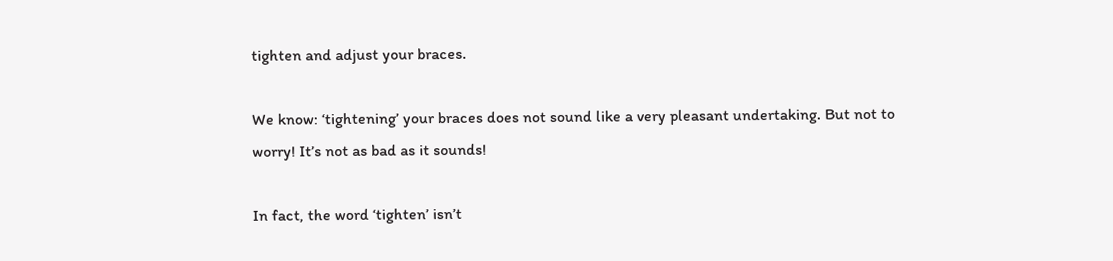tighten and adjust your braces.

We know: ‘tightening’ your braces does not sound like a very pleasant undertaking. But not to worry! It’s not as bad as it sounds!

In fact, the word ‘tighten’ isn’t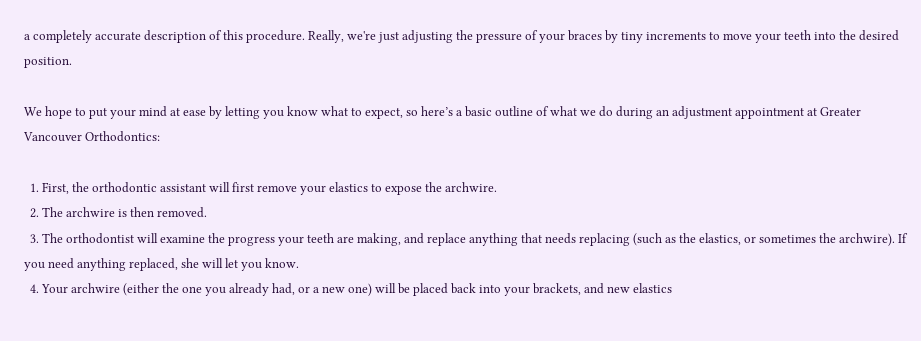a completely accurate description of this procedure. Really, we're just adjusting the pressure of your braces by tiny increments to move your teeth into the desired position.

We hope to put your mind at ease by letting you know what to expect, so here’s a basic outline of what we do during an adjustment appointment at Greater Vancouver Orthodontics:

  1. First, the orthodontic assistant will first remove your elastics to expose the archwire.
  2. The archwire is then removed.
  3. The orthodontist will examine the progress your teeth are making, and replace anything that needs replacing (such as the elastics, or sometimes the archwire). If you need anything replaced, she will let you know.
  4. Your archwire (either the one you already had, or a new one) will be placed back into your brackets, and new elastics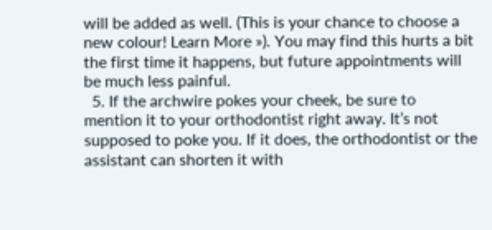will be added as well. (This is your chance to choose a new colour! Learn More »). You may find this hurts a bit the first time it happens, but future appointments will be much less painful.
  5. If the archwire pokes your cheek, be sure to mention it to your orthodontist right away. It’s not supposed to poke you. If it does, the orthodontist or the assistant can shorten it with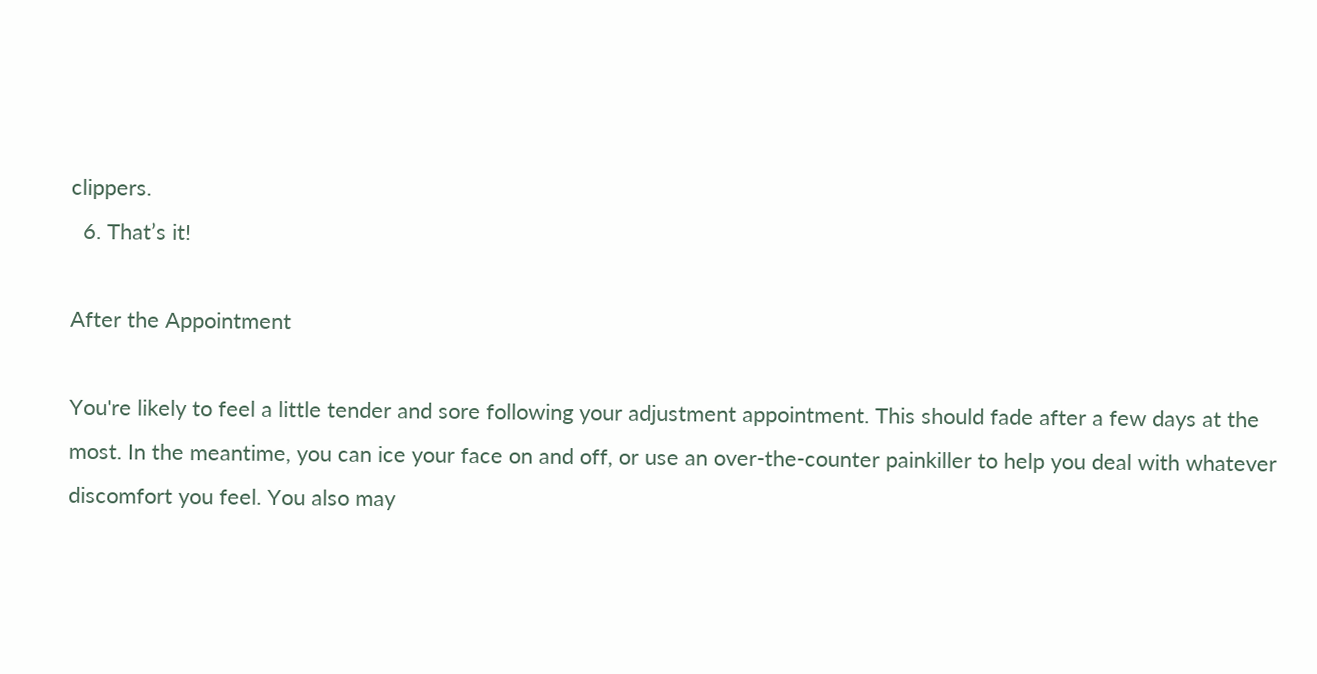clippers.
  6. That’s it!

After the Appointment

You're likely to feel a little tender and sore following your adjustment appointment. This should fade after a few days at the most. In the meantime, you can ice your face on and off, or use an over-the-counter painkiller to help you deal with whatever discomfort you feel. You also may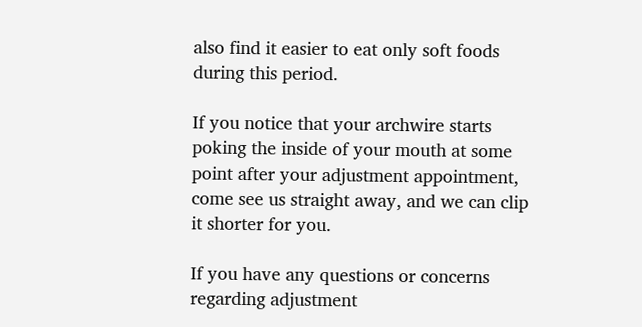also find it easier to eat only soft foods during this period.

If you notice that your archwire starts poking the inside of your mouth at some point after your adjustment appointment, come see us straight away, and we can clip it shorter for you.

If you have any questions or concerns regarding adjustment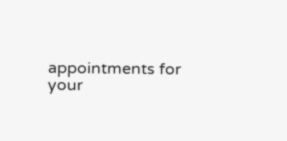appointments for your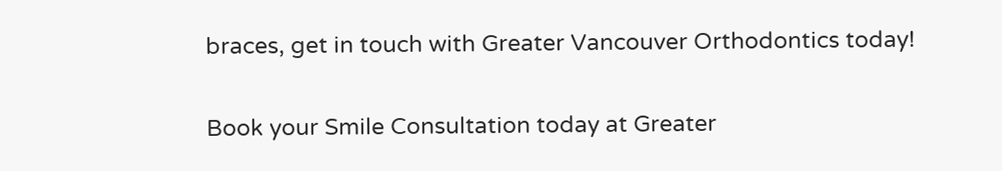braces, get in touch with Greater Vancouver Orthodontics today!

Book your Smile Consultation today at Greater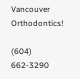Vancouver Orthodontics!

(604) 662-3290